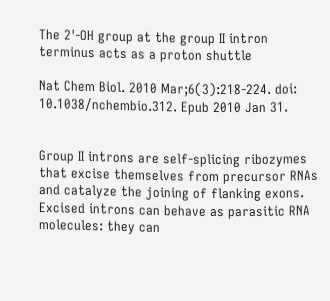The 2'-OH group at the group II intron terminus acts as a proton shuttle

Nat Chem Biol. 2010 Mar;6(3):218-224. doi: 10.1038/nchembio.312. Epub 2010 Jan 31.


Group II introns are self-splicing ribozymes that excise themselves from precursor RNAs and catalyze the joining of flanking exons. Excised introns can behave as parasitic RNA molecules: they can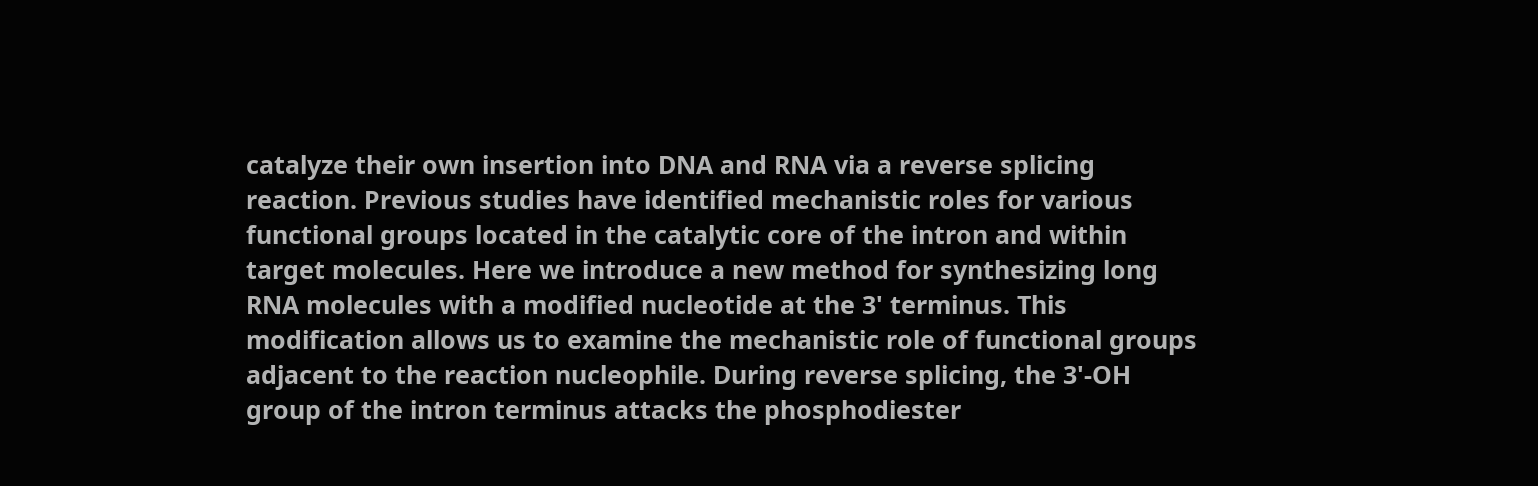catalyze their own insertion into DNA and RNA via a reverse splicing reaction. Previous studies have identified mechanistic roles for various functional groups located in the catalytic core of the intron and within target molecules. Here we introduce a new method for synthesizing long RNA molecules with a modified nucleotide at the 3' terminus. This modification allows us to examine the mechanistic role of functional groups adjacent to the reaction nucleophile. During reverse splicing, the 3'-OH group of the intron terminus attacks the phosphodiester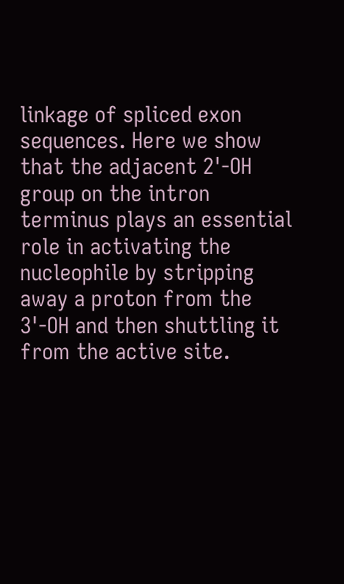linkage of spliced exon sequences. Here we show that the adjacent 2'-OH group on the intron terminus plays an essential role in activating the nucleophile by stripping away a proton from the 3'-OH and then shuttling it from the active site.